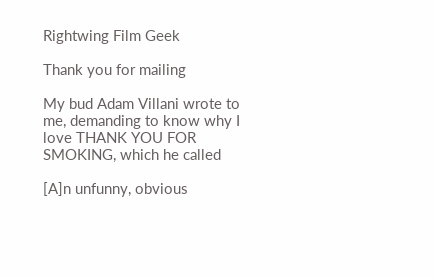Rightwing Film Geek

Thank you for mailing

My bud Adam Villani wrote to me, demanding to know why I love THANK YOU FOR SMOKING, which he called

[A]n unfunny, obvious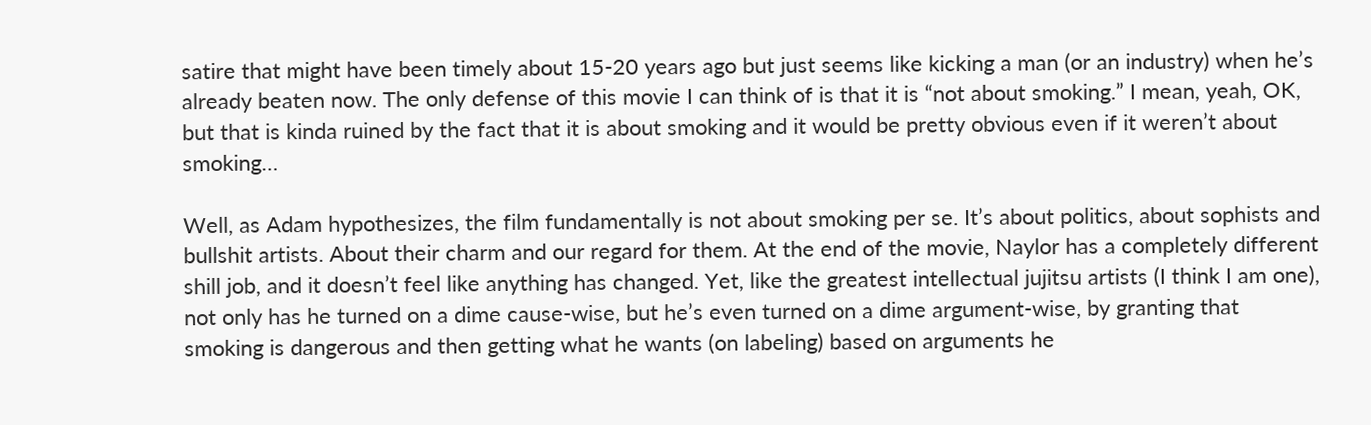satire that might have been timely about 15-20 years ago but just seems like kicking a man (or an industry) when he’s already beaten now. The only defense of this movie I can think of is that it is “not about smoking.” I mean, yeah, OK, but that is kinda ruined by the fact that it is about smoking and it would be pretty obvious even if it weren’t about smoking…

Well, as Adam hypothesizes, the film fundamentally is not about smoking per se. It’s about politics, about sophists and bullshit artists. About their charm and our regard for them. At the end of the movie, Naylor has a completely different shill job, and it doesn’t feel like anything has changed. Yet, like the greatest intellectual jujitsu artists (I think I am one), not only has he turned on a dime cause-wise, but he’s even turned on a dime argument-wise, by granting that smoking is dangerous and then getting what he wants (on labeling) based on arguments he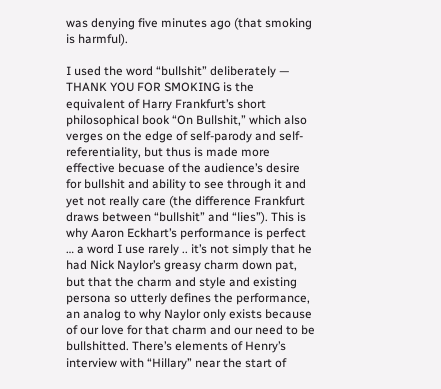was denying five minutes ago (that smoking is harmful).

I used the word “bullshit” deliberately — THANK YOU FOR SMOKING is the equivalent of Harry Frankfurt’s short philosophical book “On Bullshit,” which also verges on the edge of self-parody and self-referentiality, but thus is made more effective becuase of the audience’s desire for bullshit and ability to see through it and yet not really care (the difference Frankfurt draws between “bullshit” and “lies”). This is why Aaron Eckhart’s performance is perfect … a word I use rarely .. it’s not simply that he had Nick Naylor’s greasy charm down pat, but that the charm and style and existing persona so utterly defines the performance, an analog to why Naylor only exists because of our love for that charm and our need to be bullshitted. There’s elements of Henry’s interview with “Hillary” near the start of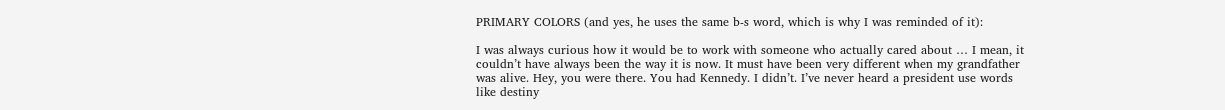PRIMARY COLORS (and yes, he uses the same b-s word, which is why I was reminded of it):

I was always curious how it would be to work with someone who actually cared about … I mean, it couldn’t have always been the way it is now. It must have been very different when my grandfather was alive. Hey, you were there. You had Kennedy. I didn’t. I’ve never heard a president use words like destiny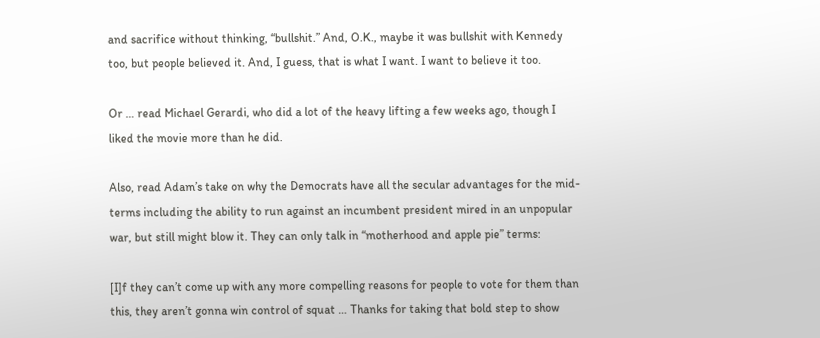and sacrifice without thinking, “bullshit.” And, O.K., maybe it was bullshit with Kennedy too, but people believed it. And, I guess, that is what I want. I want to believe it too.

Or … read Michael Gerardi, who did a lot of the heavy lifting a few weeks ago, though I liked the movie more than he did.

Also, read Adam’s take on why the Democrats have all the secular advantages for the mid-terms including the ability to run against an incumbent president mired in an unpopular war, but still might blow it. They can only talk in “motherhood and apple pie” terms:

[I]f they can’t come up with any more compelling reasons for people to vote for them than this, they aren’t gonna win control of squat … Thanks for taking that bold step to show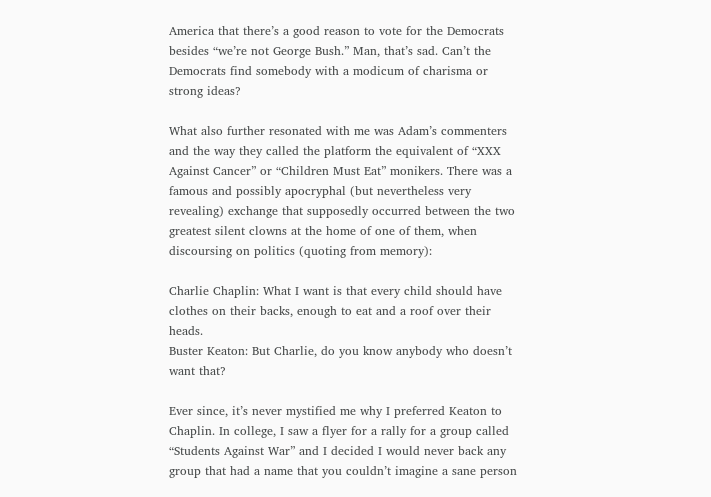America that there’s a good reason to vote for the Democrats besides “we’re not George Bush.” Man, that’s sad. Can’t the Democrats find somebody with a modicum of charisma or strong ideas?

What also further resonated with me was Adam’s commenters and the way they called the platform the equivalent of “XXX Against Cancer” or “Children Must Eat” monikers. There was a famous and possibly apocryphal (but nevertheless very revealing) exchange that supposedly occurred between the two greatest silent clowns at the home of one of them, when discoursing on politics (quoting from memory):

Charlie Chaplin: What I want is that every child should have clothes on their backs, enough to eat and a roof over their heads.
Buster Keaton: But Charlie, do you know anybody who doesn’t want that?

Ever since, it’s never mystified me why I preferred Keaton to Chaplin. In college, I saw a flyer for a rally for a group called “Students Against War” and I decided I would never back any group that had a name that you couldn’t imagine a sane person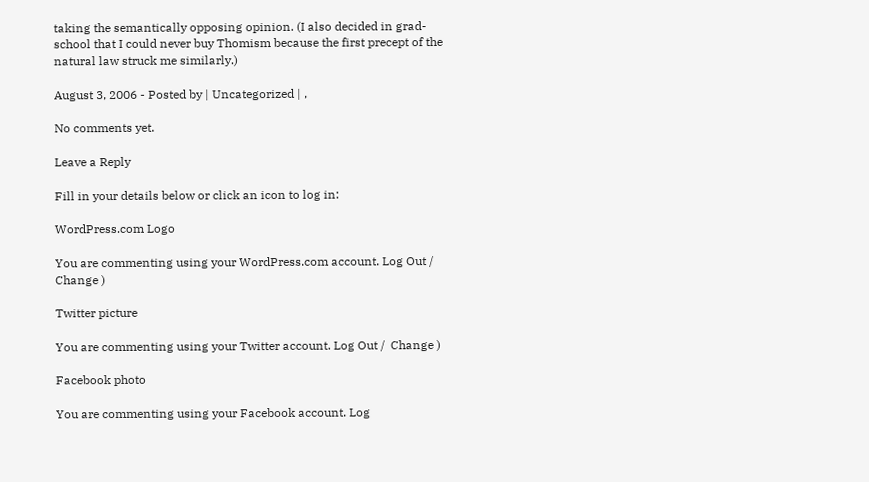taking the semantically opposing opinion. (I also decided in grad-school that I could never buy Thomism because the first precept of the natural law struck me similarly.)

August 3, 2006 - Posted by | Uncategorized | ,

No comments yet.

Leave a Reply

Fill in your details below or click an icon to log in:

WordPress.com Logo

You are commenting using your WordPress.com account. Log Out /  Change )

Twitter picture

You are commenting using your Twitter account. Log Out /  Change )

Facebook photo

You are commenting using your Facebook account. Log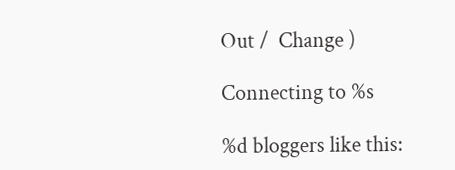Out /  Change )

Connecting to %s

%d bloggers like this: